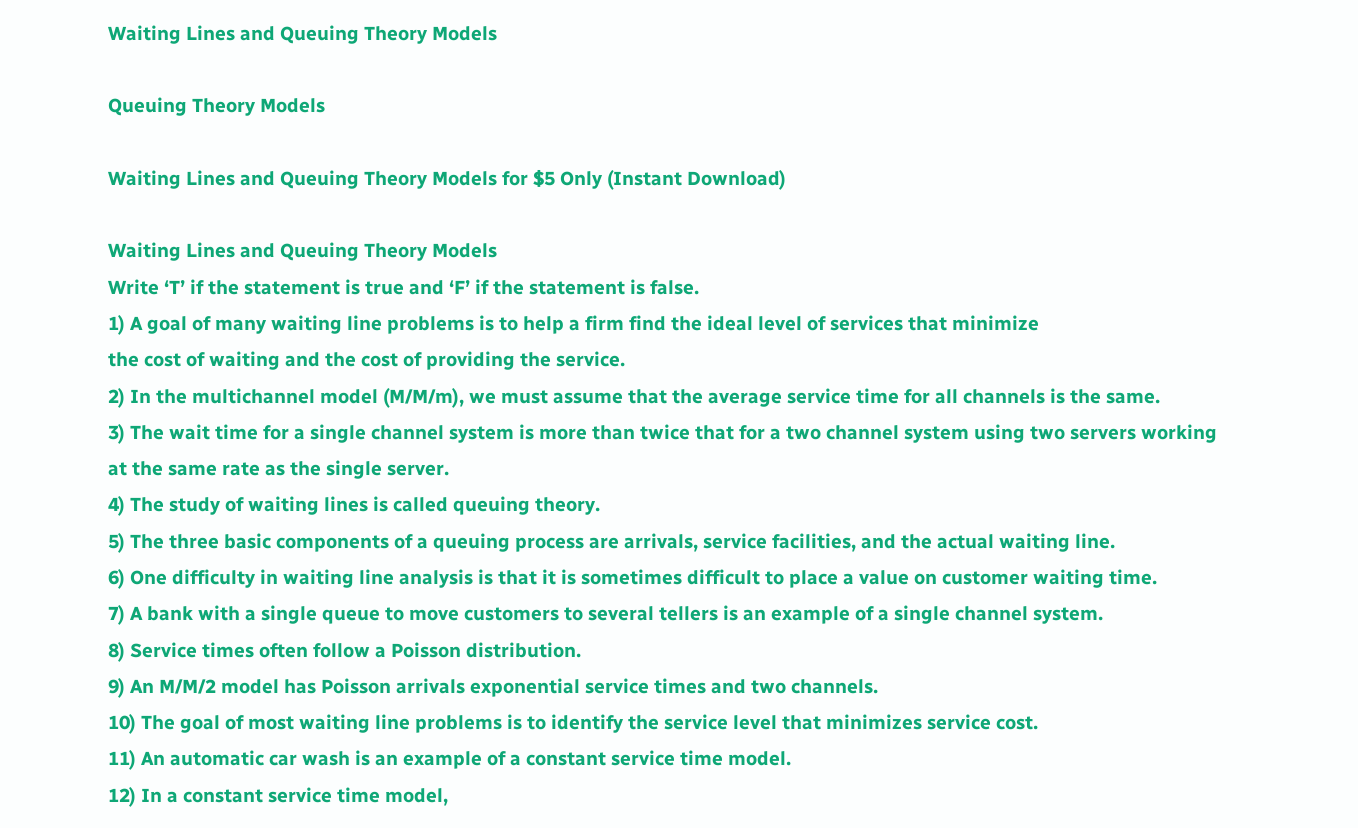Waiting Lines and Queuing Theory Models

Queuing Theory Models

Waiting Lines and Queuing Theory Models for $5 Only (Instant Download)

Waiting Lines and Queuing Theory Models
Write ‘T’ if the statement is true and ‘F’ if the statement is false.
1) A goal of many waiting line problems is to help a firm find the ideal level of services that minimize
the cost of waiting and the cost of providing the service.
2) In the multichannel model (M/M/m), we must assume that the average service time for all channels is the same.
3) The wait time for a single channel system is more than twice that for a two channel system using two servers working at the same rate as the single server.
4) The study of waiting lines is called queuing theory.
5) The three basic components of a queuing process are arrivals, service facilities, and the actual waiting line.
6) One difficulty in waiting line analysis is that it is sometimes difficult to place a value on customer waiting time.
7) A bank with a single queue to move customers to several tellers is an example of a single channel system.
8) Service times often follow a Poisson distribution.
9) An M/M/2 model has Poisson arrivals exponential service times and two channels.
10) The goal of most waiting line problems is to identify the service level that minimizes service cost.
11) An automatic car wash is an example of a constant service time model.
12) In a constant service time model,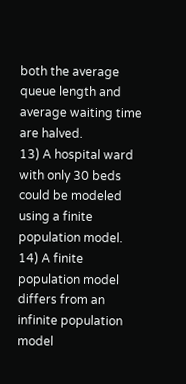both the average queue length and average waiting time are halved.
13) A hospital ward with only 30 beds could be modeled using a finite population model.
14) A finite population model differs from an infinite population model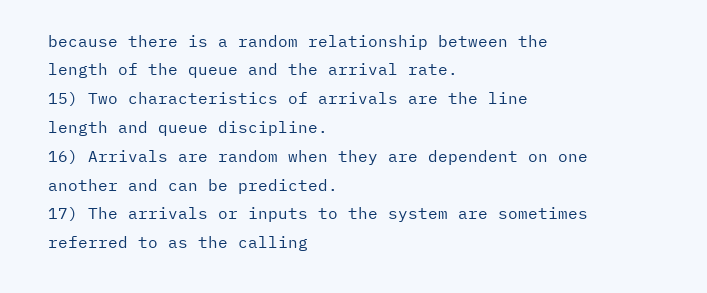because there is a random relationship between the length of the queue and the arrival rate.
15) Two characteristics of arrivals are the line length and queue discipline.
16) Arrivals are random when they are dependent on one another and can be predicted.
17) The arrivals or inputs to the system are sometimes referred to as the calling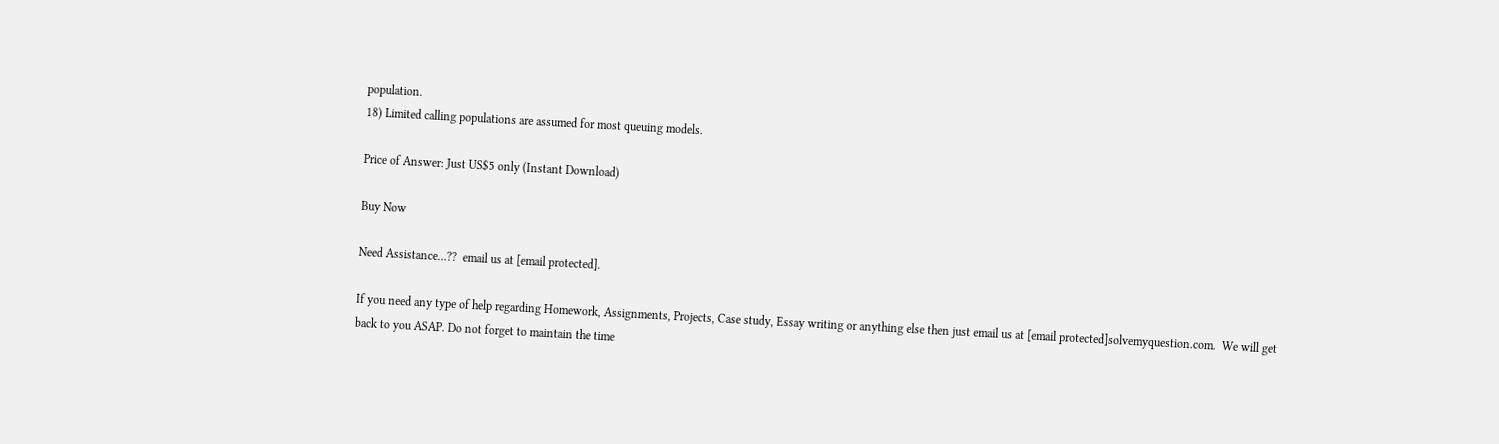population.
18) Limited calling populations are assumed for most queuing models.

Price of Answer: Just US$5 only (Instant Download)

Buy Now

Need Assistance…??  email us at [email protected].

If you need any type of help regarding Homework, Assignments, Projects, Case study, Essay writing or anything else then just email us at [email protected]solvemyquestion.com.  We will get back to you ASAP. Do not forget to maintain the time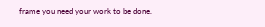frame you need your work to be done.